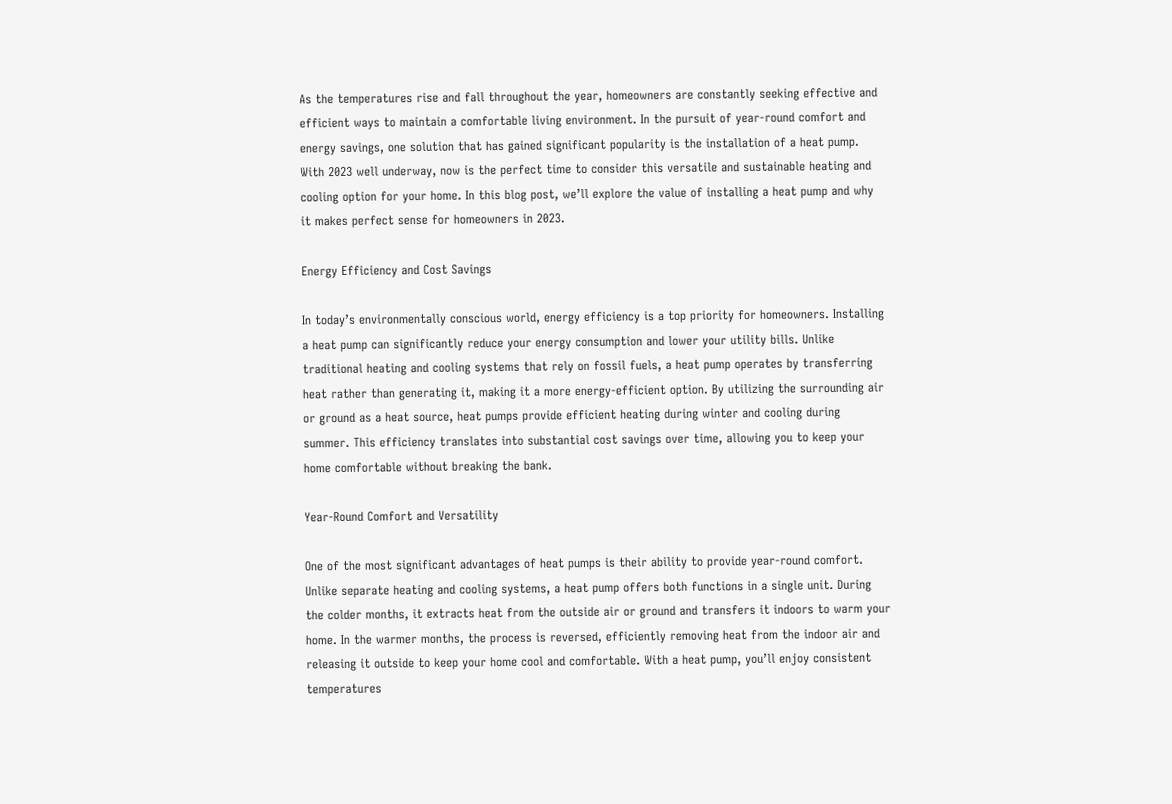As the temperatures rise and fall throughout the year, homeowners are constantly seeking effective and
efficient ways to maintain a comfortable living environment. In the pursuit of year-round comfort and
energy savings, one solution that has gained significant popularity is the installation of a heat pump.
With 2023 well underway, now is the perfect time to consider this versatile and sustainable heating and
cooling option for your home. In this blog post, we’ll explore the value of installing a heat pump and why
it makes perfect sense for homeowners in 2023.

Energy Efficiency and Cost Savings

In today’s environmentally conscious world, energy efficiency is a top priority for homeowners. Installing
a heat pump can significantly reduce your energy consumption and lower your utility bills. Unlike
traditional heating and cooling systems that rely on fossil fuels, a heat pump operates by transferring
heat rather than generating it, making it a more energy-efficient option. By utilizing the surrounding air
or ground as a heat source, heat pumps provide efficient heating during winter and cooling during
summer. This efficiency translates into substantial cost savings over time, allowing you to keep your
home comfortable without breaking the bank.

Year-Round Comfort and Versatility

One of the most significant advantages of heat pumps is their ability to provide year-round comfort.
Unlike separate heating and cooling systems, a heat pump offers both functions in a single unit. During
the colder months, it extracts heat from the outside air or ground and transfers it indoors to warm your
home. In the warmer months, the process is reversed, efficiently removing heat from the indoor air and
releasing it outside to keep your home cool and comfortable. With a heat pump, you’ll enjoy consistent
temperatures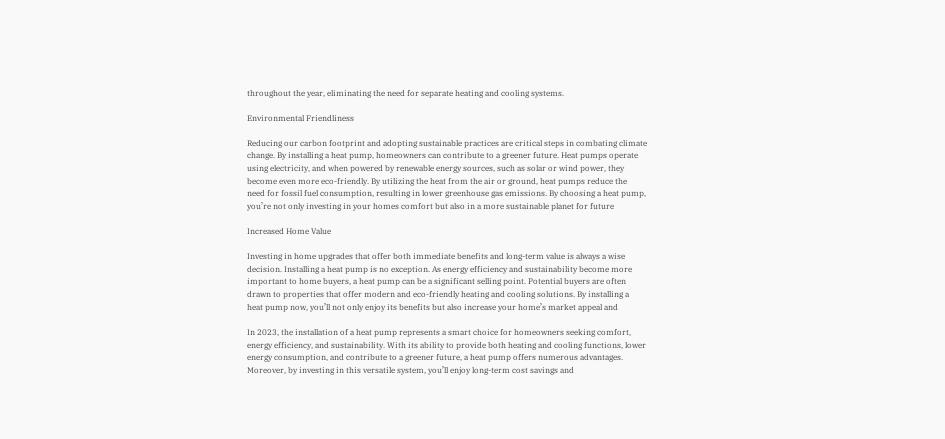throughout the year, eliminating the need for separate heating and cooling systems.

Environmental Friendliness

Reducing our carbon footprint and adopting sustainable practices are critical steps in combating climate
change. By installing a heat pump, homeowners can contribute to a greener future. Heat pumps operate
using electricity, and when powered by renewable energy sources, such as solar or wind power, they
become even more eco-friendly. By utilizing the heat from the air or ground, heat pumps reduce the
need for fossil fuel consumption, resulting in lower greenhouse gas emissions. By choosing a heat pump,
you’re not only investing in your homes comfort but also in a more sustainable planet for future

Increased Home Value

Investing in home upgrades that offer both immediate benefits and long-term value is always a wise
decision. Installing a heat pump is no exception. As energy efficiency and sustainability become more
important to home buyers, a heat pump can be a significant selling point. Potential buyers are often
drawn to properties that offer modern and eco-friendly heating and cooling solutions. By installing a
heat pump now, you’ll not only enjoy its benefits but also increase your home’s market appeal and

In 2023, the installation of a heat pump represents a smart choice for homeowners seeking comfort,
energy efficiency, and sustainability. With its ability to provide both heating and cooling functions, lower
energy consumption, and contribute to a greener future, a heat pump offers numerous advantages.
Moreover, by investing in this versatile system, you’ll enjoy long-term cost savings and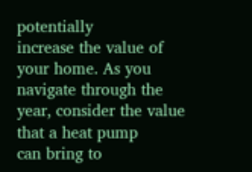potentially
increase the value of your home. As you navigate through the year, consider the value that a heat pump
can bring to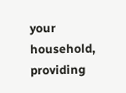your household, providing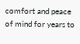comfort and peace of mind for years to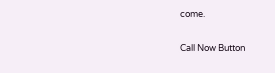come.

Call Now Button